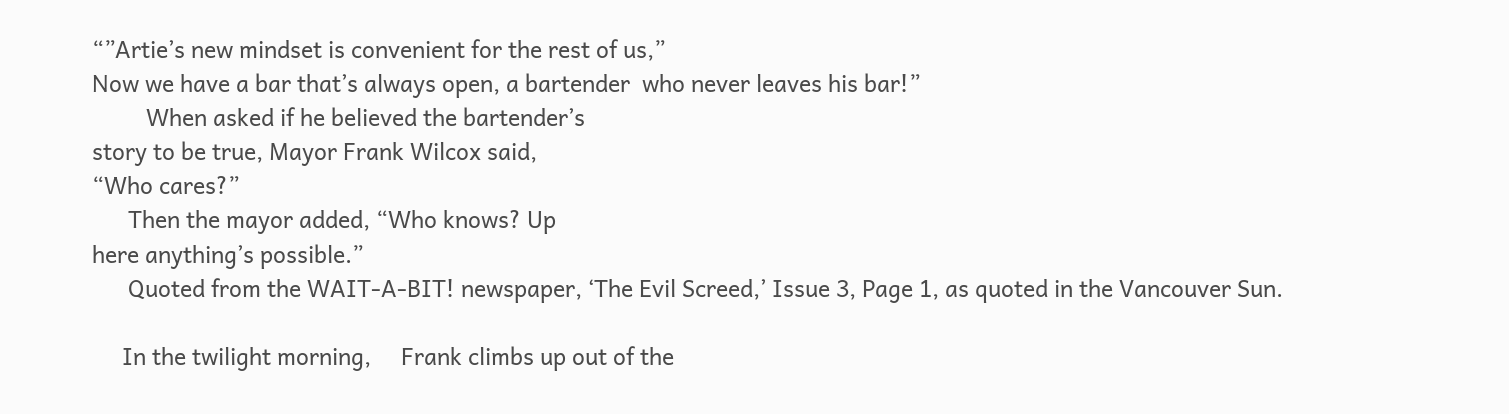“”Artie’s new mindset is convenient for the rest of us,”
Now we have a bar that’s always open, a bartender  who never leaves his bar!”
         When asked if he believed the bartender’s
story to be true, Mayor Frank Wilcox said,
“Who cares?”
      Then the mayor added, “Who knows? Up
here anything’s possible.”
      Quoted from the WAIT-A-BIT! newspaper, ‘The Evil Screed,’ Issue 3, Page 1, as quoted in the Vancouver Sun.

     In the twilight morning,     Frank climbs up out of the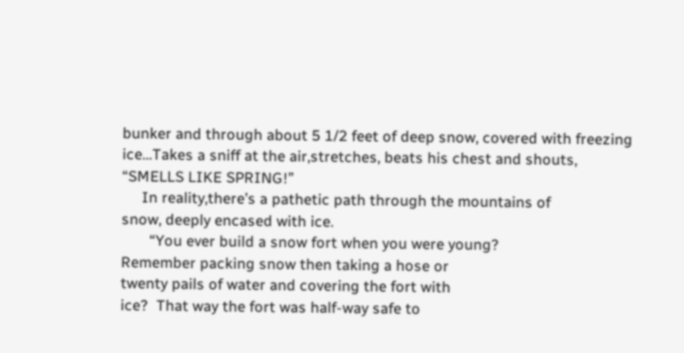bunker and through about 5 1/2 feet of deep snow, covered with freezing ice…Takes a sniff at the air,stretches, beats his chest and shouts, “SMELLS LIKE SPRING!”
     In reality,there’s a pathetic path through the mountains of
snow, deeply encased with ice.
       “You ever build a snow fort when you were young?
Remember packing snow then taking a hose or
twenty pails of water and covering the fort with
ice?  That way the fort was half-way safe to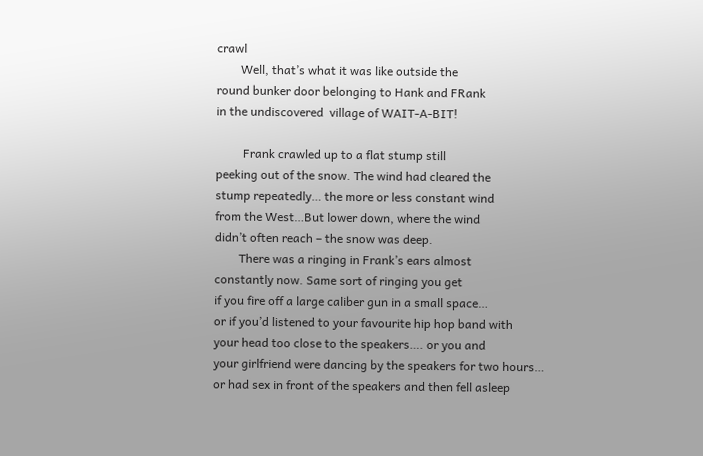crawl
        Well, that’s what it was like outside the
round bunker door belonging to Hank and FRank
in the undiscovered  village of WAIT-A-BIT!

         Frank crawled up to a flat stump still
peeking out of the snow. The wind had cleared the
stump repeatedly… the more or less constant wind
from the West…But lower down, where the wind
didn’t often reach – the snow was deep.
        There was a ringing in Frank’s ears almost
constantly now. Same sort of ringing you get
if you fire off a large caliber gun in a small space…
or if you’d listened to your favourite hip hop band with
your head too close to the speakers…. or you and
your girlfriend were dancing by the speakers for two hours…
or had sex in front of the speakers and then fell asleep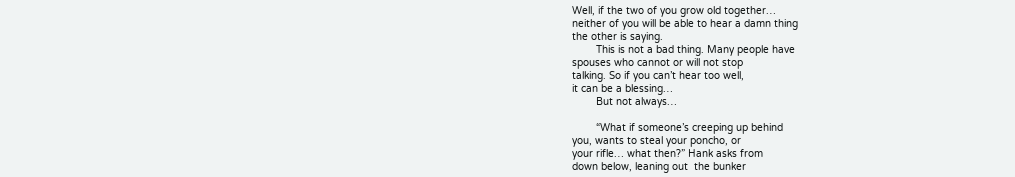Well, if the two of you grow old together…
neither of you will be able to hear a damn thing
the other is saying.
        This is not a bad thing. Many people have
spouses who cannot or will not stop
talking. So if you can’t hear too well,
it can be a blessing…
        But not always…

        “What if someone’s creeping up behind
you, wants to steal your poncho, or
your rifle… what then?” Hank asks from
down below, leaning out  the bunker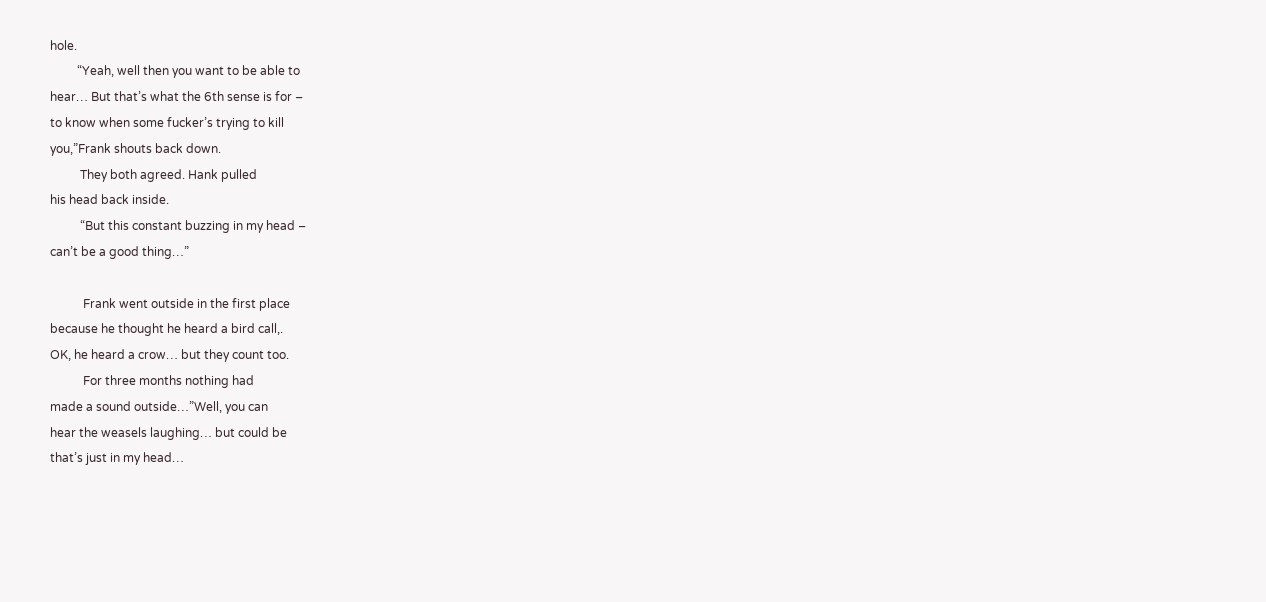hole.
         “Yeah, well then you want to be able to
hear… But that’s what the 6th sense is for –
to know when some fucker’s trying to kill
you,”Frank shouts back down.
          They both agreed. Hank pulled
his head back inside.
          “But this constant buzzing in my head –
can’t be a good thing…”

           Frank went outside in the first place
because he thought he heard a bird call,.
OK, he heard a crow… but they count too.
           For three months nothing had
made a sound outside…”Well, you can
hear the weasels laughing… but could be
that’s just in my head…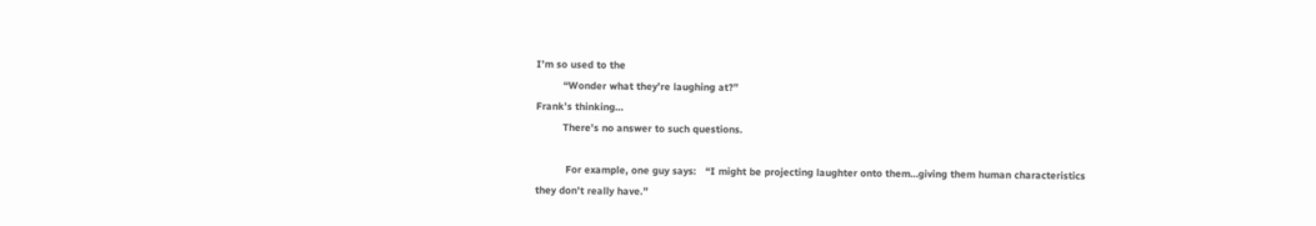I’m so used to the
         “Wonder what they’re laughing at?”
Frank’s thinking…
         There’s no answer to such questions.

          For example, one guy says:   “I might be projecting laughter onto them…giving them human characteristics
they don’t really have.”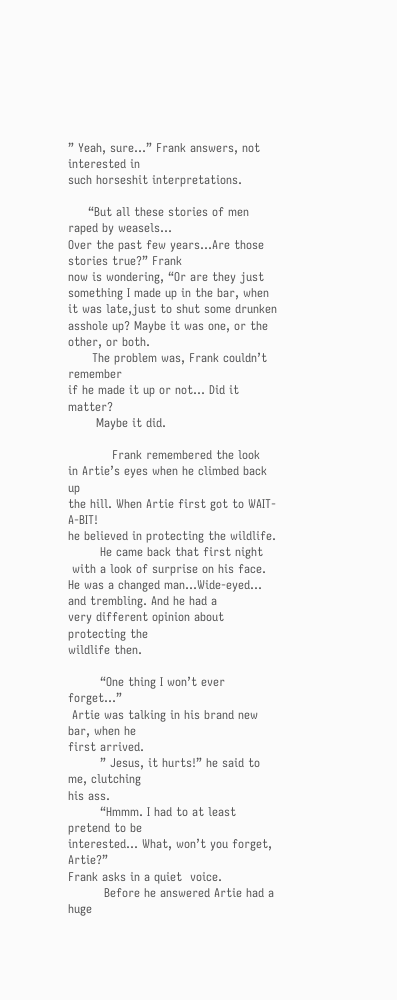” Yeah, sure…” Frank answers, not interested in
such horseshit interpretations.

     “But all these stories of men raped by weasels…
Over the past few years…Are those stories true?” Frank
now is wondering, “Or are they just something I made up in the bar, when it was late,just to shut some drunken asshole up? Maybe it was one, or the other, or both.
      The problem was, Frank couldn’t remember
if he made it up or not… Did it matter?
       Maybe it did.

           Frank remembered the look
in Artie’s eyes when he climbed back up
the hill. When Artie first got to WAIT-A-BIT!
he believed in protecting the wildlife.
        He came back that first night
 with a look of surprise on his face.
He was a changed man…Wide-eyed…
and trembling. And he had a
very different opinion about protecting the
wildlife then.

        “One thing I won’t ever forget…”
 Artie was talking in his brand new bar, when he
first arrived.
        ” Jesus, it hurts!” he said to me, clutching
his ass.
        “Hmmm. I had to at least pretend to be
interested… What, won’t you forget, Artie?”
Frank asks in a quiet  voice.
         Before he answered Artie had a huge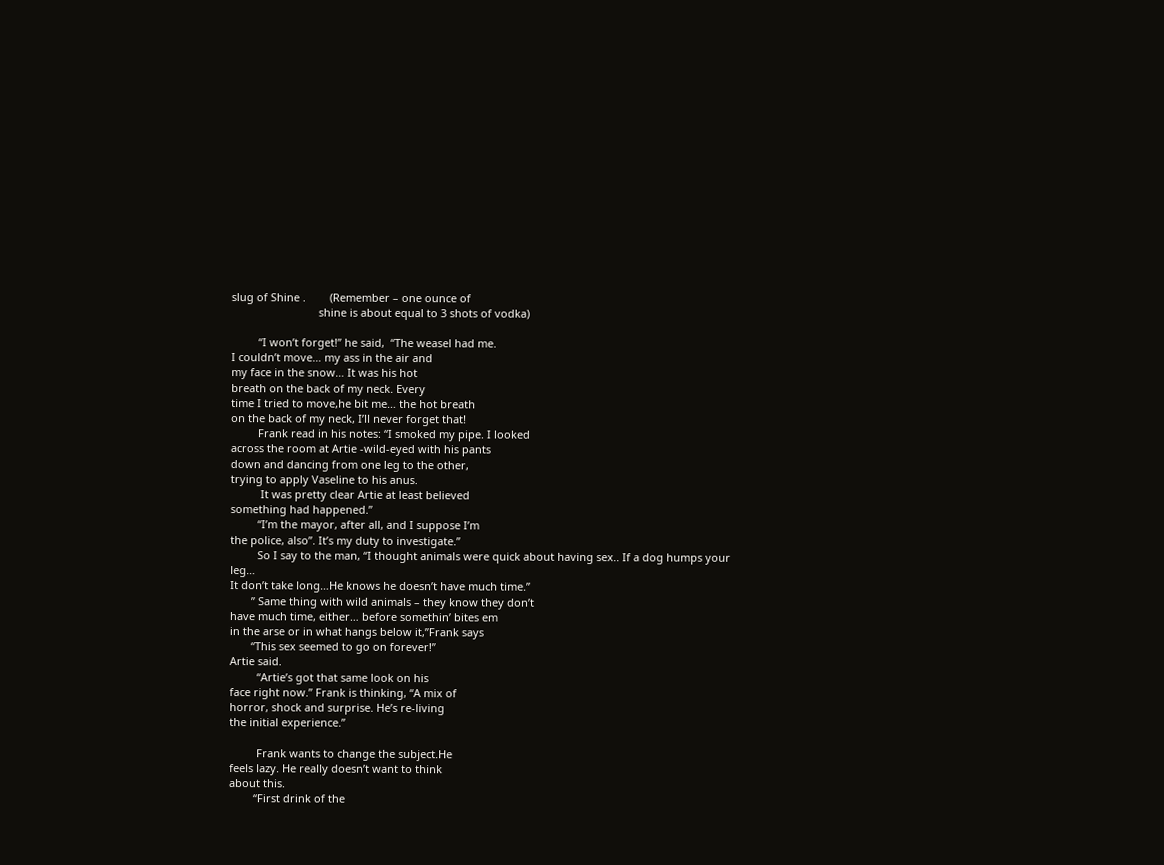slug of Shine .        (Remember – one ounce of
                             shine is about equal to 3 shots of vodka)

         “I won’t forget!” he said,  “The weasel had me.
I couldn’t move… my ass in the air and
my face in the snow… It was his hot
breath on the back of my neck. Every
time I tried to move,he bit me… the hot breath
on the back of my neck, I’ll never forget that!
         Frank read in his notes: “I smoked my pipe. I looked
across the room at Artie -wild-eyed with his pants
down and dancing from one leg to the other,
trying to apply Vaseline to his anus.
          It was pretty clear Artie at least believed
something had happened.”
         “I’m the mayor, after all, and I suppose I’m
the police, also”. It’s my duty to investigate.”
         So I say to the man, “I thought animals were quick about having sex.. If a dog humps your leg…
It don’t take long…He knows he doesn’t have much time.”
       ” Same thing with wild animals – they know they don’t
have much time, either… before somethin’ bites em
in the arse or in what hangs below it,”Frank says
       “This sex seemed to go on forever!”
Artie said.
         “Artie’s got that same look on his
face right now.” Frank is thinking, “A mix of
horror, shock and surprise. He’s re-living
the initial experience.”

         Frank wants to change the subject.He
feels lazy. He really doesn’t want to think
about this.
        “First drink of the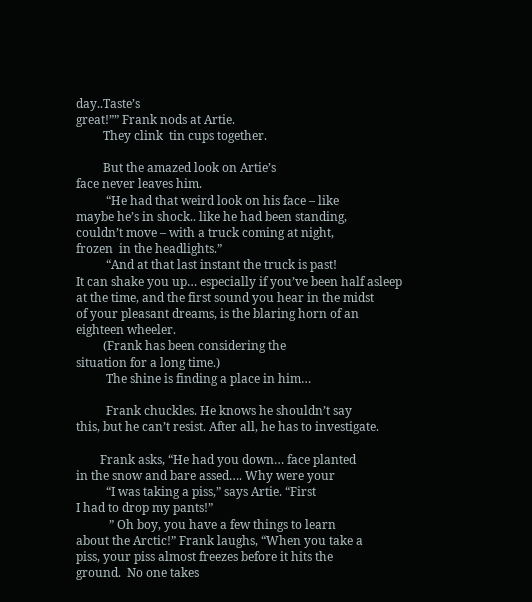day..Taste’s
great!”” Frank nods at Artie.
         They clink  tin cups together.

         But the amazed look on Artie’s
face never leaves him.
          “He had that weird look on his face – like
maybe he’s in shock.. like he had been standing,
couldn’t move – with a truck coming at night,
frozen  in the headlights.”
          “And at that last instant the truck is past!
It can shake you up… especially if you’ve been half asleep
at the time, and the first sound you hear in the midst
of your pleasant dreams, is the blaring horn of an
eighteen wheeler.
         (Frank has been considering the
situation for a long time.)
          The shine is finding a place in him…

          Frank chuckles. He knows he shouldn’t say
this, but he can’t resist. After all, he has to investigate.

        Frank asks, “He had you down… face planted
in the snow and bare assed…. Why were your
          “I was taking a piss,” says Artie. “First
I had to drop my pants!”
           ” Oh boy, you have a few things to learn
about the Arctic!” Frank laughs, “When you take a
piss, your piss almost freezes before it hits the
ground.  No one takes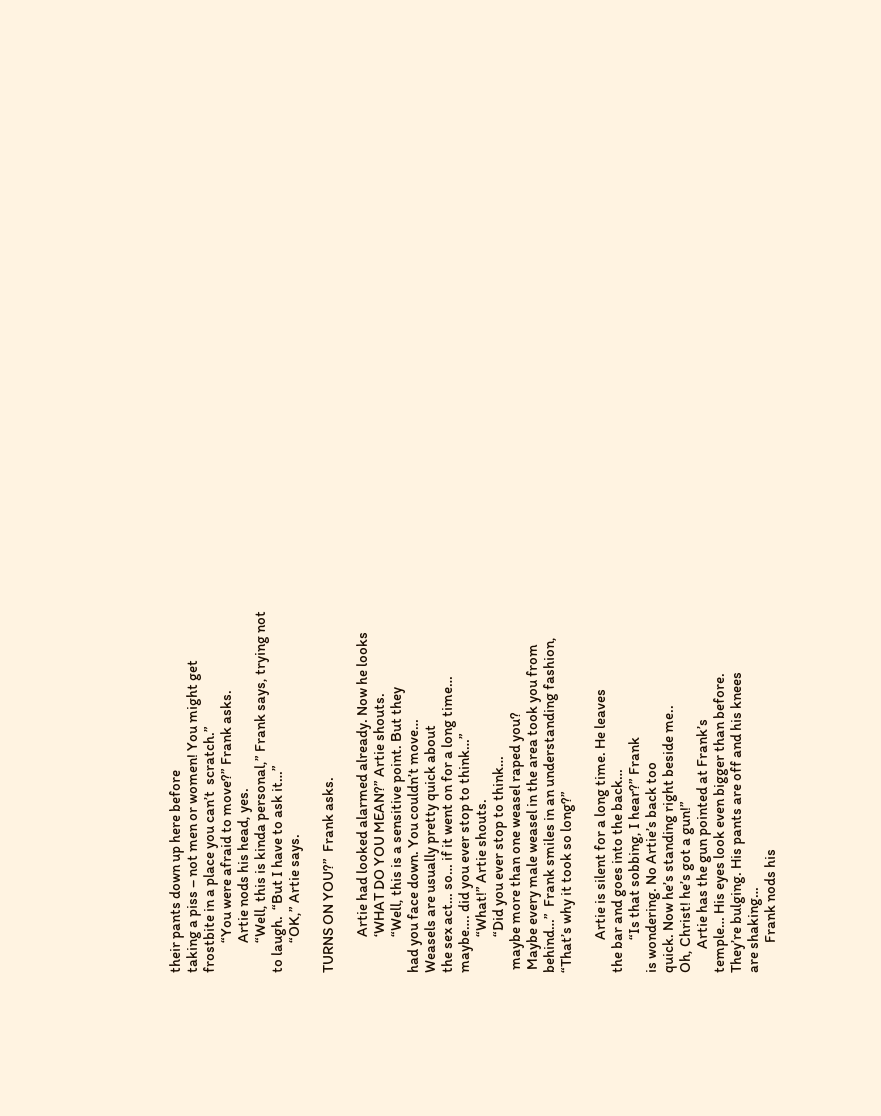their pants down up here before
taking a piss – not men or women! You might get
frostbite in a place you can’t  scratch.”
          “You were afraid to move?” Frank asks.
          Artie nods his head, yes.
          “Well, this is kinda personal,” Frank says, trying not
to laugh.  “But I have to ask it…”
          “OK,” Artie says.

TURNS ON YOU?”  Frank asks.

            Artie had looked alarmed already. Now he looks
            ‘WHAT DO YOU MEAN?” Artie shouts.
            “Well, this is a sensitive point. But they
had you face down. You couldn’t move…
Weasels are usually pretty quick about
the sex act… so… if it went on for a long time…
maybe…. did you ever stop to think…”
            “What!” Artie shouts.
            “Did you ever stop to think…
 maybe more than one weasel raped you?
 Maybe every male weasel in the area took you from
behind…”  Frank smiles in an understanding fashion,
“That’s why it took so long?”

           Artie is silent for a long time. He leaves
the bar and goes into the back…
           “Is that sobbing, I hear?” Frank
is wondering. No Artie’s back too
quick. Now he’s standing right beside me..
Oh, Christ! he’s got a gun!”
        Artie has the gun pointed at Frank’s
temple… His eyes look even bigger than before.
They’re bulging. His pants are off and his knees
are shaking…
          Frank nods his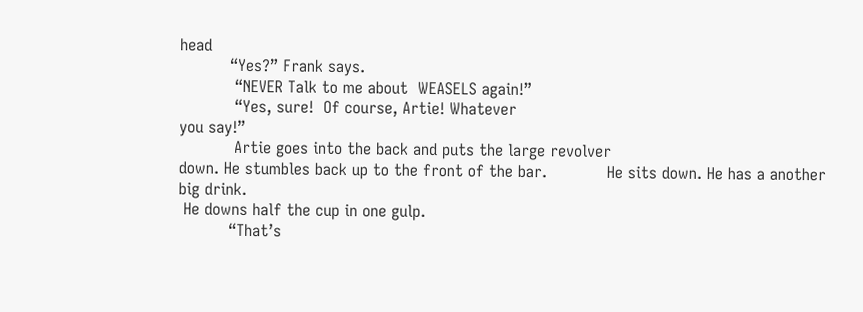head
          “Yes?” Frank says.
           “NEVER Talk to me about  WEASELS again!”
           “Yes, sure!  Of course, Artie! Whatever
you say!”
           Artie goes into the back and puts the large revolver
down. He stumbles back up to the front of the bar.            He sits down. He has a another big drink.
 He downs half the cup in one gulp.
          “That’s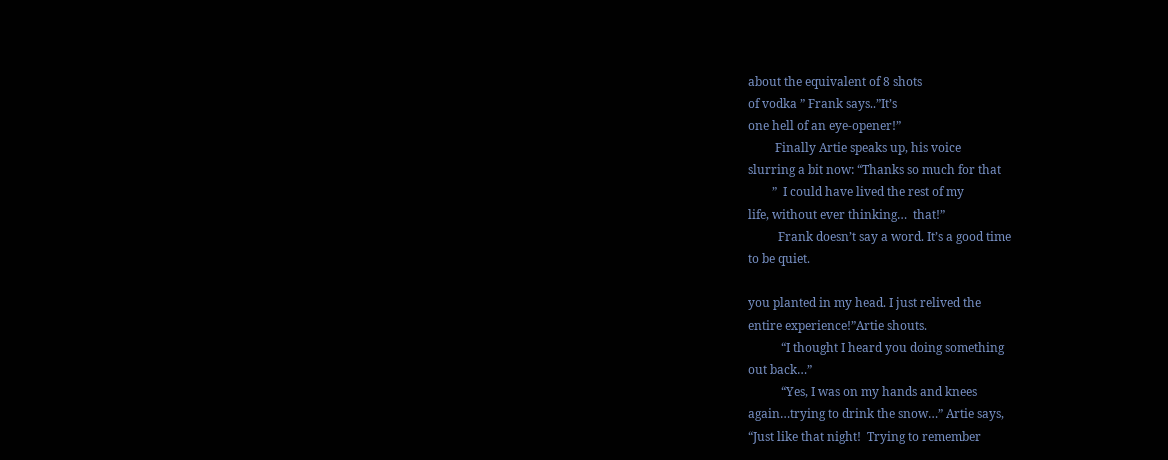about the equivalent of 8 shots
of vodka ” Frank says..”It’s
one hell of an eye-opener!”
         Finally Artie speaks up, his voice
slurring a bit now: “Thanks so much for that
        ”  I could have lived the rest of my
life, without ever thinking…  that!”
          Frank doesn’t say a word. It’s a good time
to be quiet.

you planted in my head. I just relived the
entire experience!”Artie shouts.
           “I thought I heard you doing something
out back…”
           “Yes, I was on my hands and knees
again…trying to drink the snow…” Artie says,
“Just like that night!  Trying to remember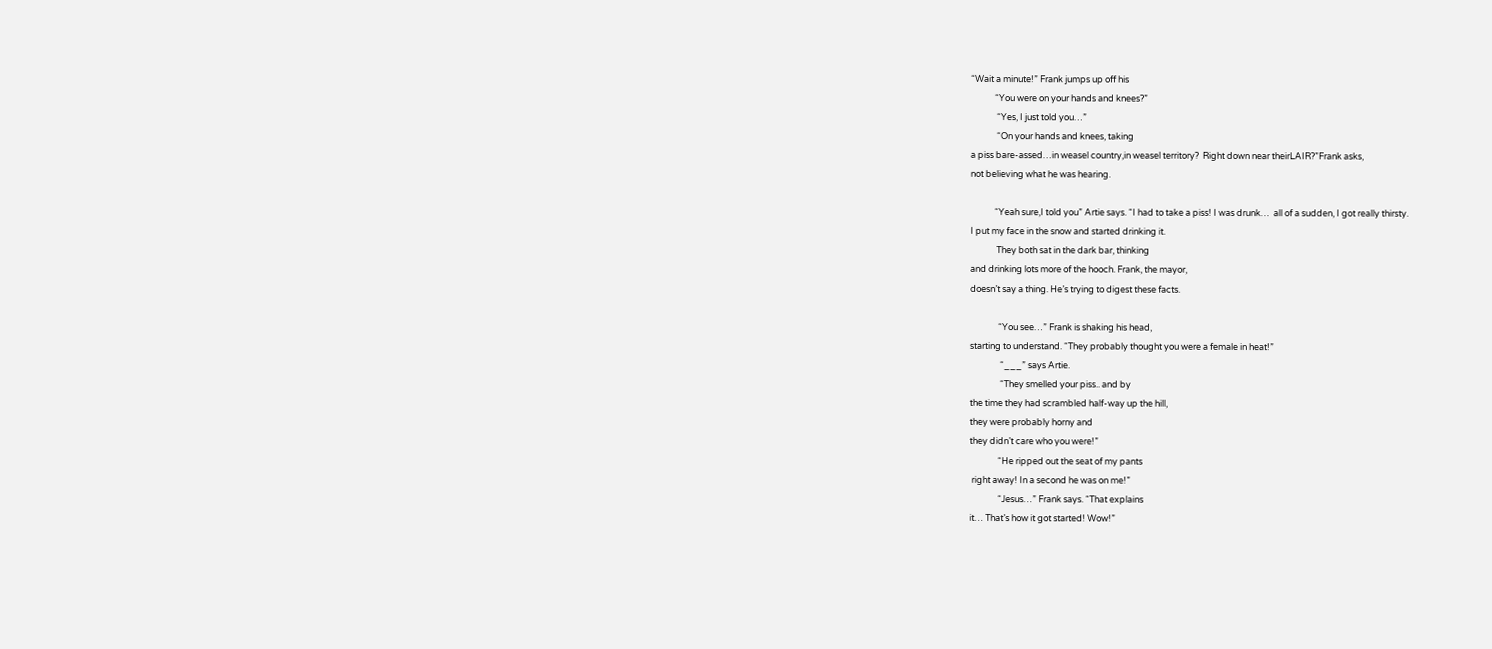“Wait a minute!” Frank jumps up off his
            “You were on your hands and knees?”
             “Yes, I just told you…”
             “On your hands and knees, taking
a piss bare-assed…in weasel country,in weasel territory?  Right down near theirLAIR?”Frank asks,
not believing what he was hearing.

            “Yeah sure,I told you” Artie says. “I had to take a piss! I was drunk…  all of a sudden, I got really thirsty.
I put my face in the snow and started drinking it.
             They both sat in the dark bar, thinking
and drinking lots more of the hooch. Frank, the mayor,
doesn’t say a thing. He’s trying to digest these facts.

              “You see…” Frank is shaking his head,
starting to understand. “They probably thought you were a female in heat!”
               “___” says Artie.
               “They smelled your piss.. and by
the time they had scrambled half-way up the hill,
they were probably horny and
they didn’t care who you were!”
              “He ripped out the seat of my pants
 right away! In a second he was on me!”
              “Jesus…” Frank says. “That explains
it… That’s how it got started! Wow!”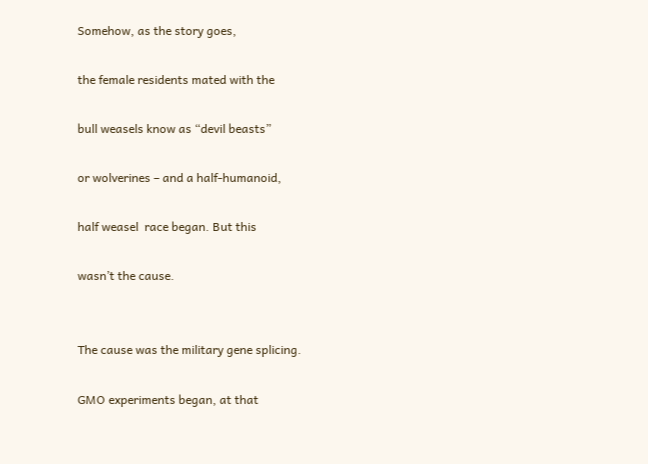Somehow, as the story goes,

the female residents mated with the

bull weasels know as “devil beasts”

or wolverines – and a half-humanoid,

half weasel  race began. But this

wasn’t the cause.


The cause was the military gene splicing.

GMO experiments began, at that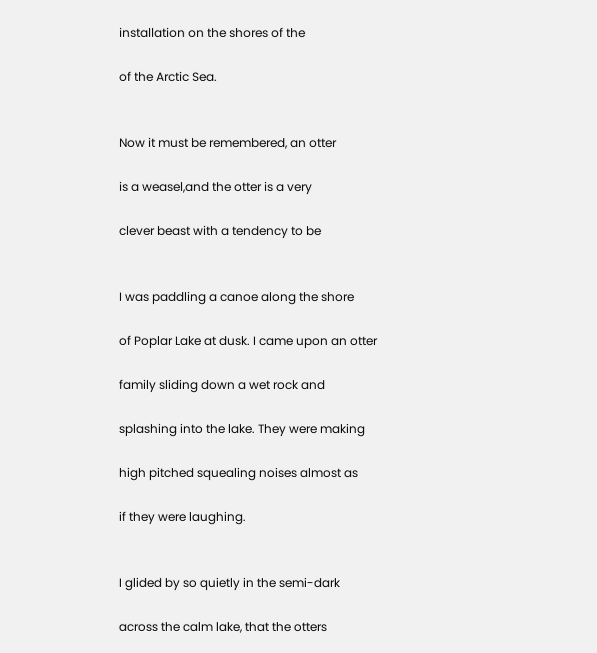installation on the shores of the

of the Arctic Sea.


Now it must be remembered, an otter

is a weasel,and the otter is a very

clever beast with a tendency to be


I was paddling a canoe along the shore

of Poplar Lake at dusk. I came upon an otter

family sliding down a wet rock and

splashing into the lake. They were making

high pitched squealing noises almost as

if they were laughing.


I glided by so quietly in the semi-dark

across the calm lake, that the otters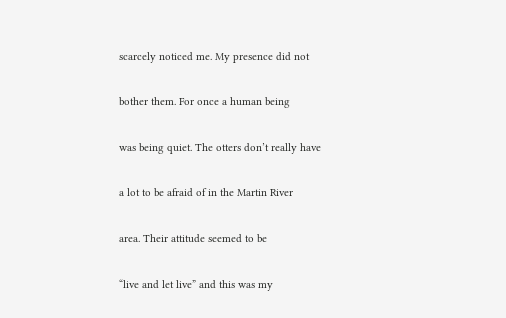scarcely noticed me. My presence did not

bother them. For once a human being

was being quiet. The otters don’t really have

a lot to be afraid of in the Martin River

area. Their attitude seemed to be

“live and let live” and this was my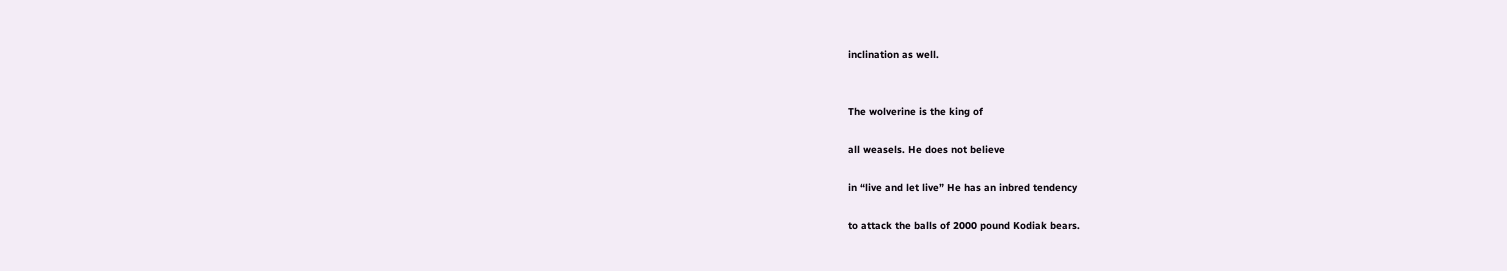inclination as well.


The wolverine is the king of

all weasels. He does not believe

in “live and let live” He has an inbred tendency

to attack the balls of 2000 pound Kodiak bears.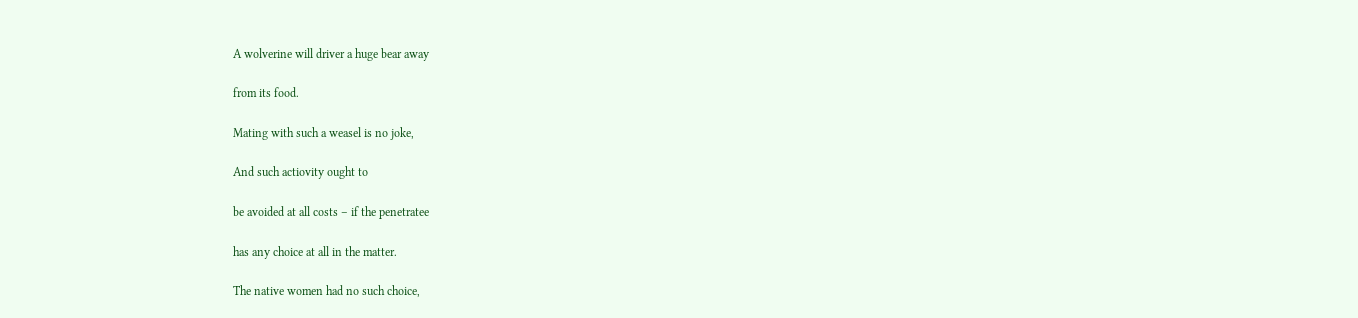A wolverine will driver a huge bear away

from its food.

Mating with such a weasel is no joke,

And such actiovity ought to

be avoided at all costs – if the penetratee

has any choice at all in the matter.

The native women had no such choice,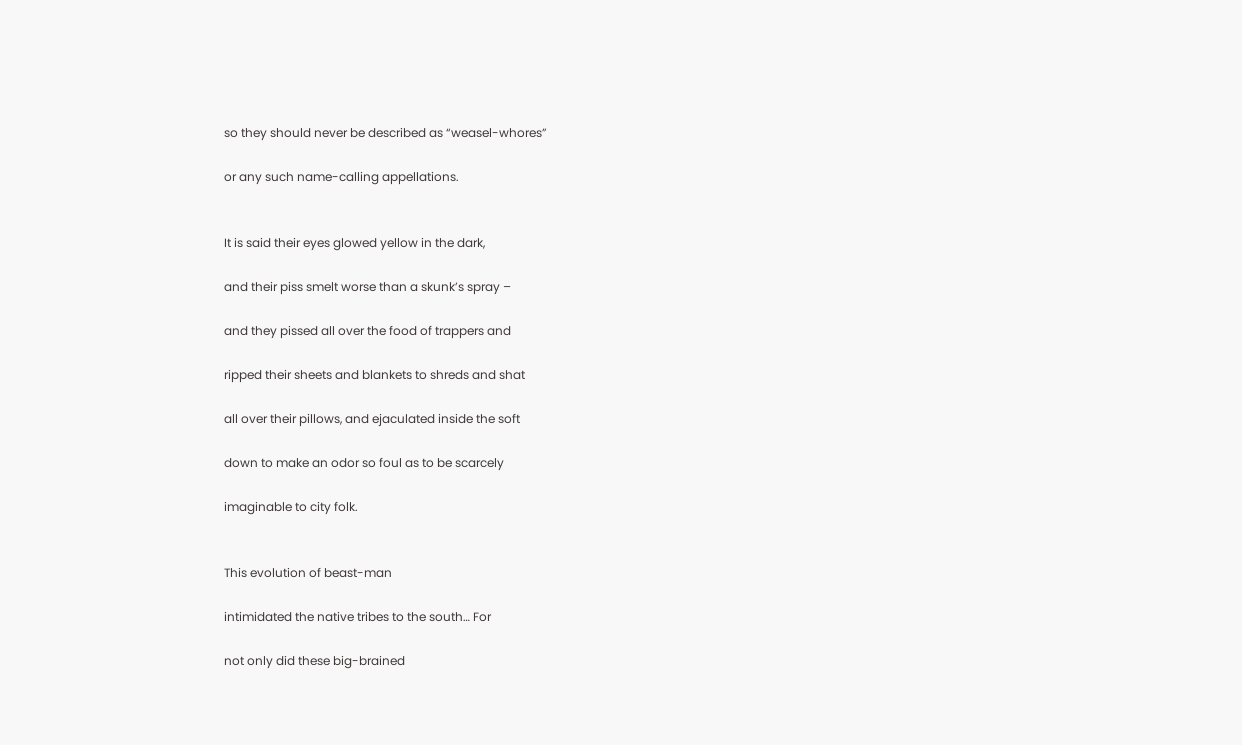so they should never be described as “weasel-whores”

or any such name-calling appellations.


It is said their eyes glowed yellow in the dark,

and their piss smelt worse than a skunk’s spray –

and they pissed all over the food of trappers and

ripped their sheets and blankets to shreds and shat

all over their pillows, and ejaculated inside the soft

down to make an odor so foul as to be scarcely

imaginable to city folk.


This evolution of beast-man

intimidated the native tribes to the south… For

not only did these big-brained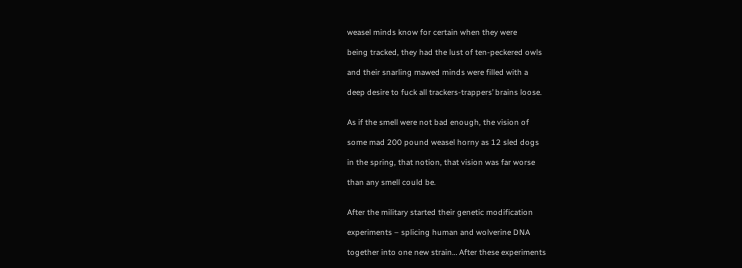weasel minds know for certain when they were

being tracked, they had the lust of ten-peckered owls

and their snarling mawed minds were filled with a

deep desire to fuck all trackers-trappers’ brains loose.


As if the smell were not bad enough, the vision of

some mad 200 pound weasel horny as 12 sled dogs

in the spring, that notion, that vision was far worse

than any smell could be.


After the military started their genetic modification

experiments – splicing human and wolverine DNA

together into one new strain… After these experiments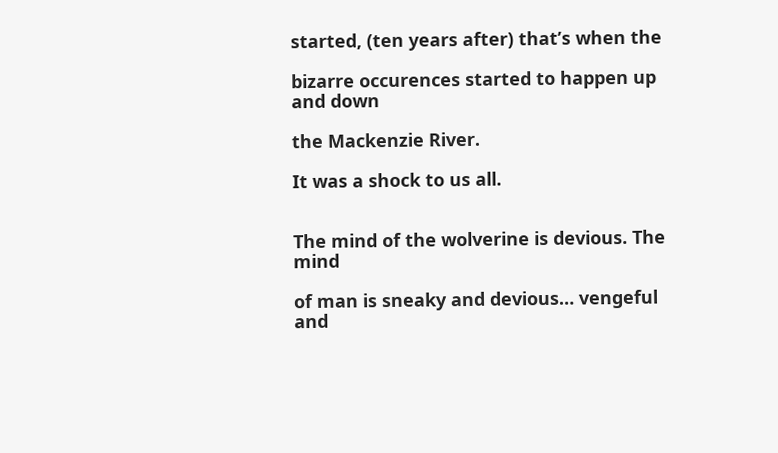started, (ten years after) that’s when the

bizarre occurences started to happen up and down

the Mackenzie River.

It was a shock to us all.


The mind of the wolverine is devious. The mind

of man is sneaky and devious… vengeful and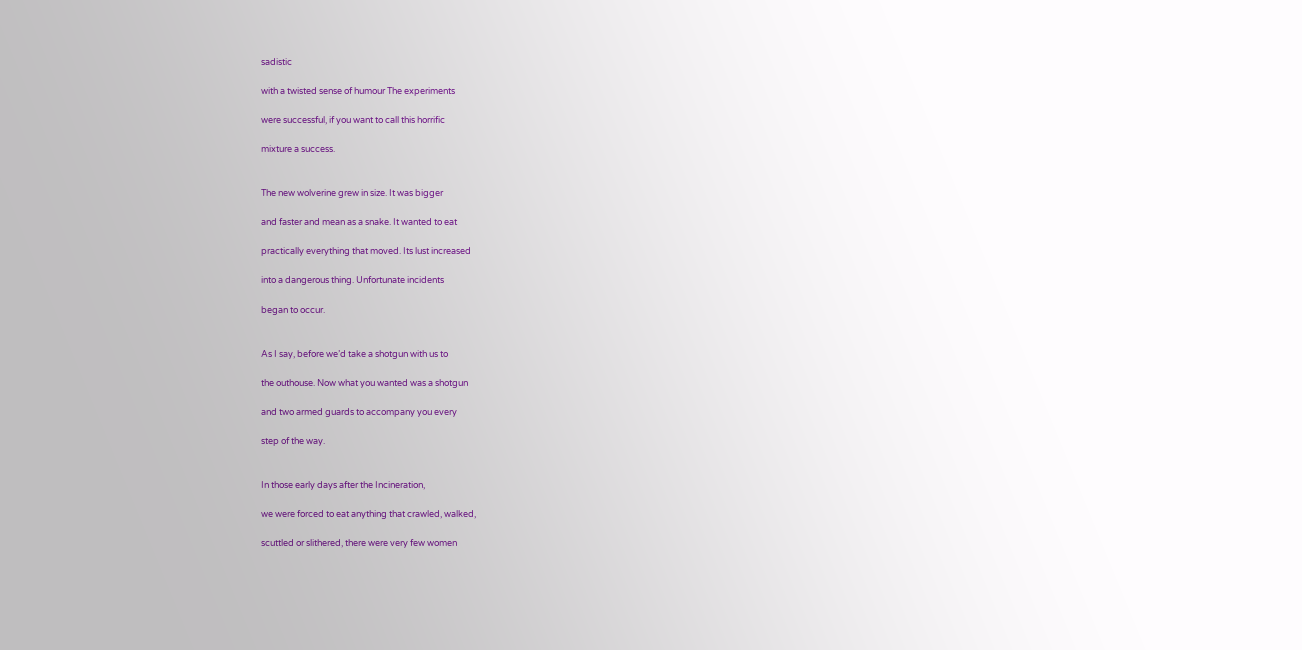sadistic

with a twisted sense of humour The experiments

were successful, if you want to call this horrific

mixture a success.


The new wolverine grew in size. It was bigger

and faster and mean as a snake. It wanted to eat

practically everything that moved. Its lust increased

into a dangerous thing. Unfortunate incidents

began to occur.


As I say, before we’d take a shotgun with us to

the outhouse. Now what you wanted was a shotgun

and two armed guards to accompany you every

step of the way.


In those early days after the Incineration,

we were forced to eat anything that crawled, walked,

scuttled or slithered, there were very few women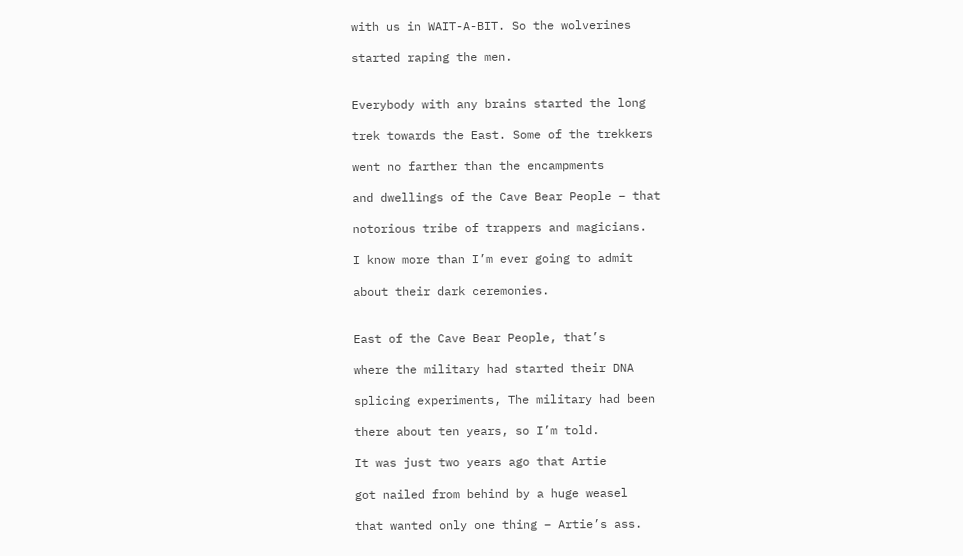with us in WAIT-A-BIT. So the wolverines

started raping the men.


Everybody with any brains started the long

trek towards the East. Some of the trekkers

went no farther than the encampments

and dwellings of the Cave Bear People – that

notorious tribe of trappers and magicians.

I know more than I’m ever going to admit

about their dark ceremonies.


East of the Cave Bear People, that’s

where the military had started their DNA

splicing experiments, The military had been

there about ten years, so I’m told.

It was just two years ago that Artie

got nailed from behind by a huge weasel

that wanted only one thing – Artie’s ass.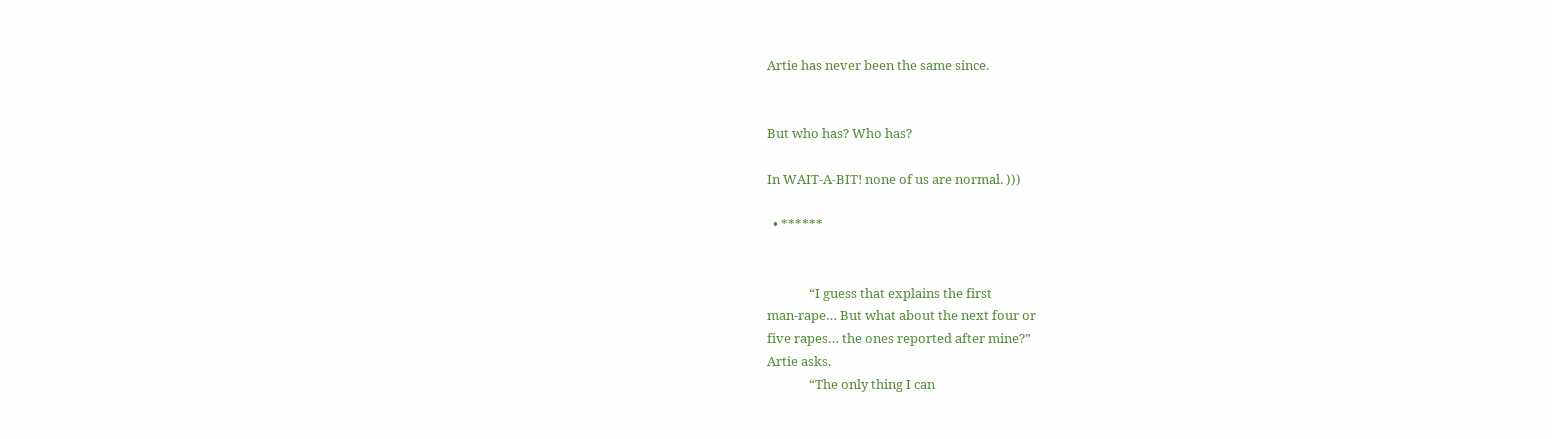Artie has never been the same since.


But who has? Who has?

In WAIT-A-BIT! none of us are normal. )))

  • ******


              “I guess that explains the first
man-rape… But what about the next four or
five rapes… the ones reported after mine?”
Artie asks.
              “The only thing I can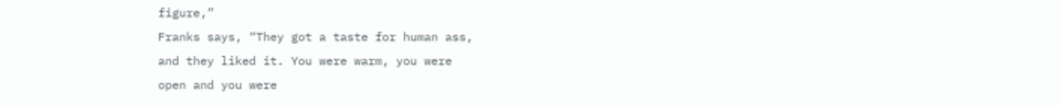figure,”
Franks says, “They got a taste for human ass,
and they liked it. You were warm, you were
open and you were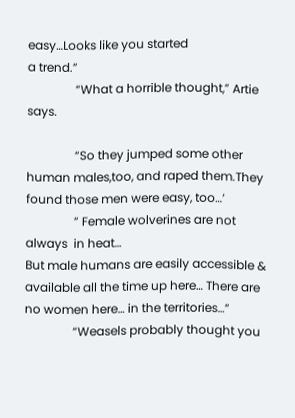easy…Looks like you started
a trend.”
                “What a horrible thought,” Artie says.

                “So they jumped some other
human males,too, and raped them.They found those men were easy, too…’
                ” Female wolverines are not always  in heat…
But male humans are easily accessible & available all the time up here… There are  no women here… in the territories…”
                “Weasels probably thought you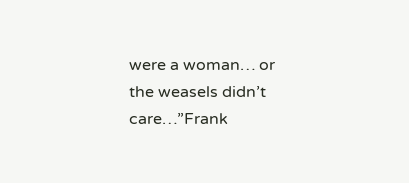were a woman… or the weasels didn’t care…”Frank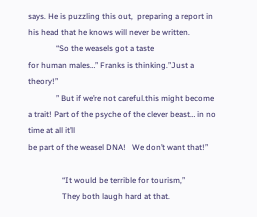says. He is puzzling this out,  preparing a report in his head that he knows will never be written.
              “So the weasels got a taste
for human males…” Franks is thinking.”Just a theory!”
              ” But if we’re not careful.this might become a trait! Part of the psyche of the clever beast… in no time at all it’ll
be part of the weasel DNA!   We don’t want that!”

                 “It would be terrible for tourism,”
                 They both laugh hard at that.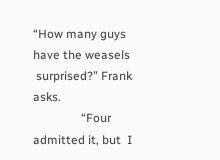“How many guys have the weasels
 surprised?” Frank asks.
                “Four admitted it, but  I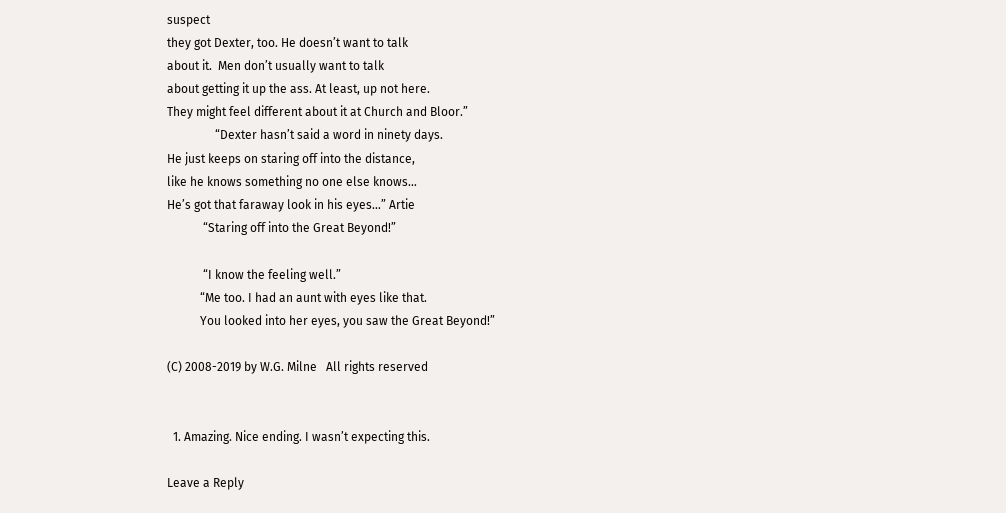suspect
they got Dexter, too. He doesn’t want to talk
about it.  Men don’t usually want to talk
about getting it up the ass. At least, up not here.
They might feel different about it at Church and Bloor.”
                “Dexter hasn’t said a word in ninety days.
He just keeps on staring off into the distance,
like he knows something no one else knows…
He’s got that faraway look in his eyes…” Artie
            “Staring off into the Great Beyond!”

            “I know the feeling well.”
           “Me too. I had an aunt with eyes like that.
           You looked into her eyes, you saw the Great Beyond!”

(C) 2008-2019 by W.G. Milne   All rights reserved


  1. Amazing. Nice ending. I wasn’t expecting this.

Leave a Reply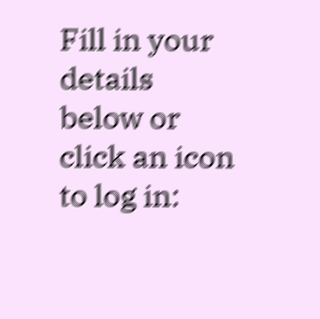Fill in your details below or click an icon to log in: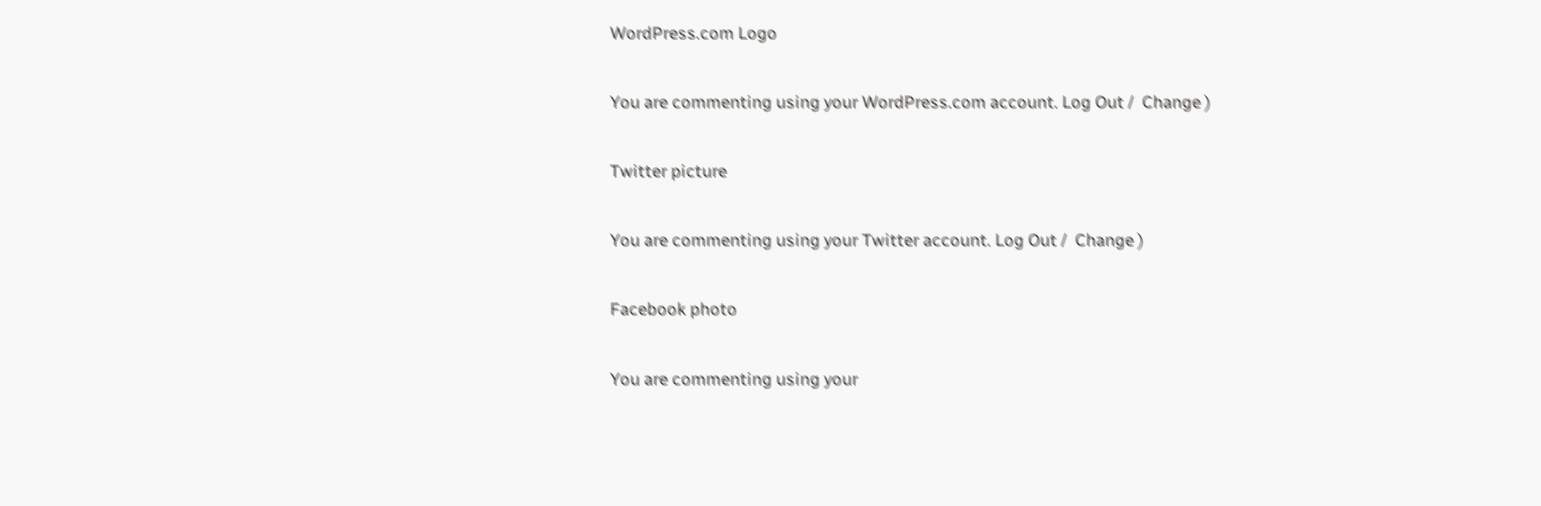WordPress.com Logo

You are commenting using your WordPress.com account. Log Out /  Change )

Twitter picture

You are commenting using your Twitter account. Log Out /  Change )

Facebook photo

You are commenting using your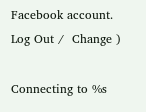Facebook account. Log Out /  Change )

Connecting to %s